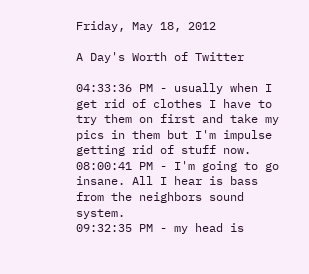Friday, May 18, 2012

A Day's Worth of Twitter

04:33:36 PM - usually when I get rid of clothes I have to try them on first and take my pics in them but I'm impulse getting rid of stuff now.
08:00:41 PM - I'm going to go insane. All I hear is bass from the neighbors sound system.
09:32:35 PM - my head is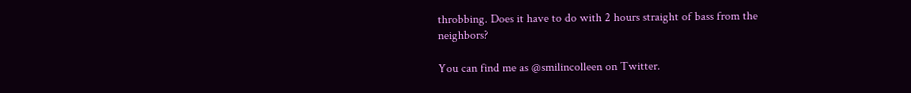throbbing. Does it have to do with 2 hours straight of bass from the neighbors?

You can find me as @smilincolleen on Twitter.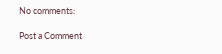No comments:

Post a Comment